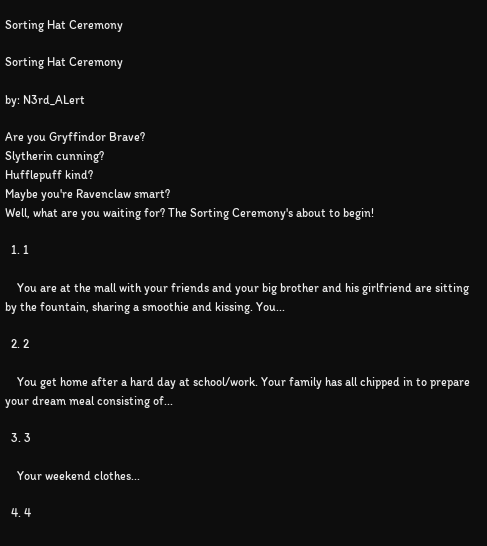Sorting Hat Ceremony

Sorting Hat Ceremony

by: N3rd_ALert

Are you Gryffindor Brave?
Slytherin cunning?
Hufflepuff kind?
Maybe you're Ravenclaw smart?
Well, what are you waiting for? The Sorting Ceremony's about to begin!

  1. 1

    You are at the mall with your friends and your big brother and his girlfriend are sitting by the fountain, sharing a smoothie and kissing. You...

  2. 2

    You get home after a hard day at school/work. Your family has all chipped in to prepare your dream meal consisting of...

  3. 3

    Your weekend clothes...

  4. 4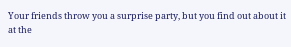Your friends throw you a surprise party, but you find out about it at the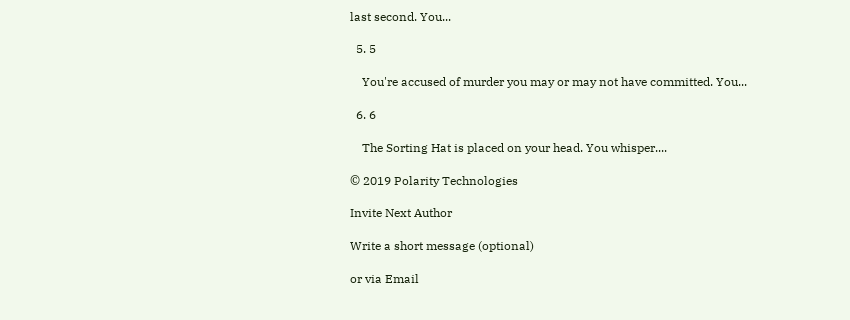last second. You...

  5. 5

    You're accused of murder you may or may not have committed. You...

  6. 6

    The Sorting Hat is placed on your head. You whisper....

© 2019 Polarity Technologies

Invite Next Author

Write a short message (optional)

or via Email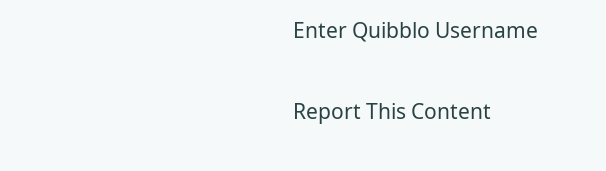Enter Quibblo Username


Report This Content